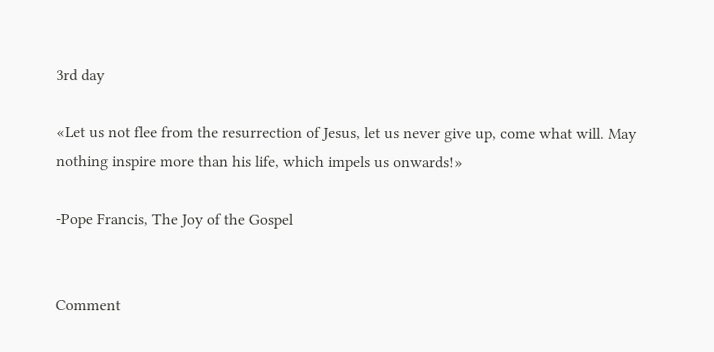3rd day

«Let us not flee from the resurrection of Jesus, let us never give up, come what will. May nothing inspire more than his life, which impels us onwards!»

-Pope Francis, The Joy of the Gospel


Comment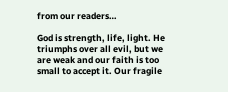from our readers…

God is strength, life, light. He triumphs over all evil, but we are weak and our faith is too small to accept it. Our fragile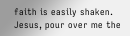faith is easily shaken. Jesus, pour over me the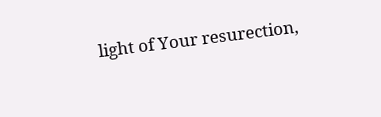light of Your resurection,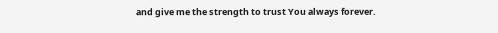and give me the strength to trust You always forever.